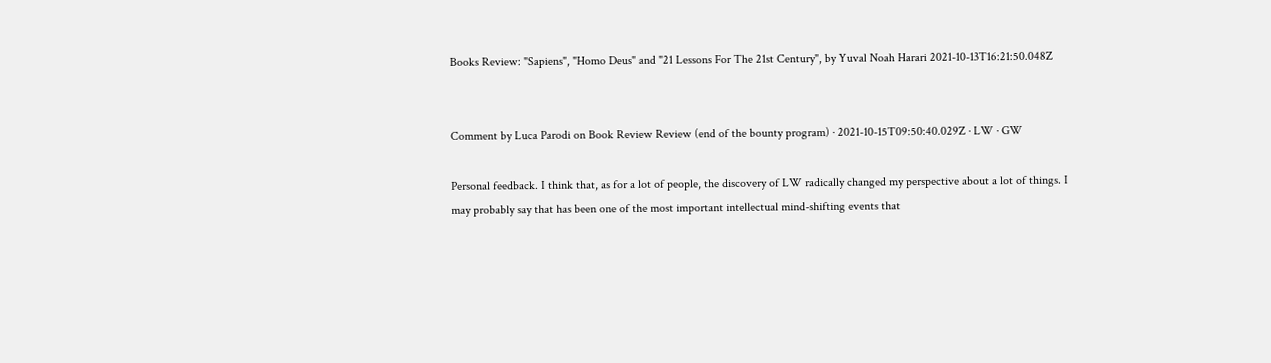Books Review: "Sapiens", "Homo Deus" and "21 Lessons For The 21st Century", by Yuval Noah Harari 2021-10-13T16:21:50.048Z


Comment by Luca Parodi on Book Review Review (end of the bounty program) · 2021-10-15T09:50:40.029Z · LW · GW

Personal feedback. I think that, as for a lot of people, the discovery of LW radically changed my perspective about a lot of things. I may probably say that has been one of the most important intellectual mind-shifting events that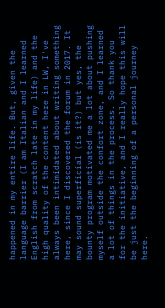happened in my entire life. But, given the language barrier (I am Italian and I learned English from scratch late in my life) and the high quality of the content here in LW, I've always been intimidated about writing something here, since I discovered the forum in 2017. It may sound superficial (is it?) but yes, the bounty program motivated me a lot about pushing myself outside the confort zone, and I learned a lot of things in the process. So thank you for the initiative, and I really hope this will be just the beginning of a personal journey here.